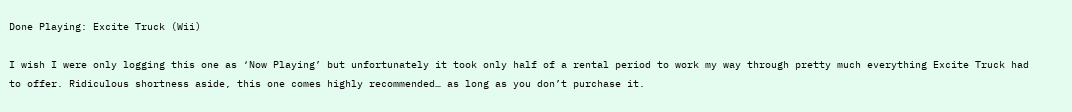Done Playing: Excite Truck (Wii)

I wish I were only logging this one as ‘Now Playing’ but unfortunately it took only half of a rental period to work my way through pretty much everything Excite Truck had to offer. Ridiculous shortness aside, this one comes highly recommended… as long as you don’t purchase it.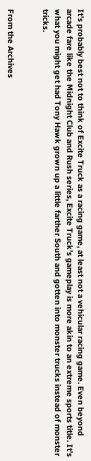It’s probably best not to think of Excite Truck as a racing game, at least not a vehicular racing game. Even beyond arcade fare like the Midnight Club and Rush series, Excite Truck’s gameplay is more akin to an extreme sports title. It’s what you might get had Tony Hawk grown up a little farther South and gotten into monster trucks instead of monster tricks.


From the Archives